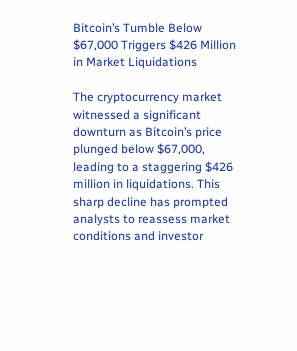Bitcoin’s Tumble Below $67,000 Triggers $426 Million in Market Liquidations

The cryptocurrency market witnessed a significant downturn as Bitcoin’s price plunged below $67,000, leading to a staggering $426 million in liquidations. This sharp decline has prompted analysts to reassess market conditions and investor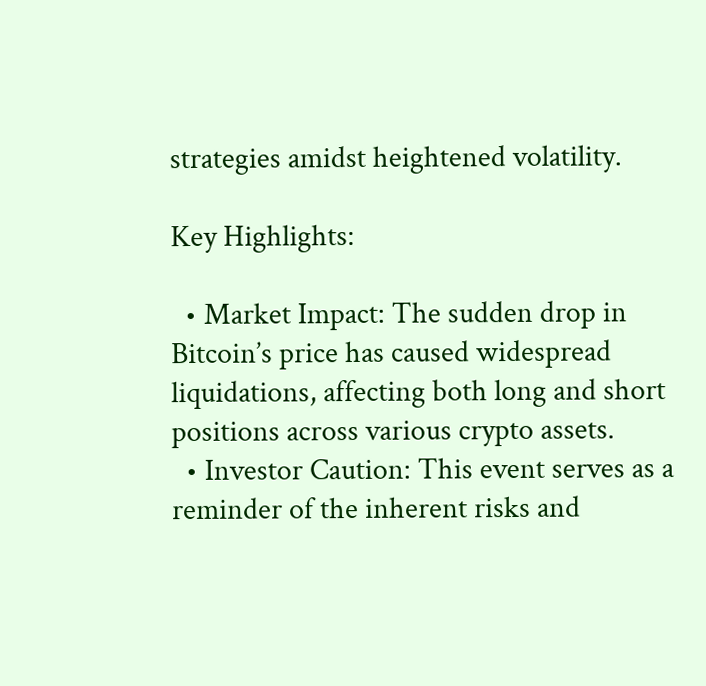strategies amidst heightened volatility.

Key Highlights:

  • Market Impact: The sudden drop in Bitcoin’s price has caused widespread liquidations, affecting both long and short positions across various crypto assets.
  • Investor Caution: This event serves as a reminder of the inherent risks and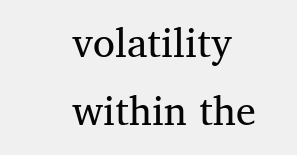volatility within the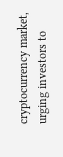cryptocurrency market, urging investors to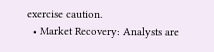exercise caution.
  • Market Recovery: Analysts are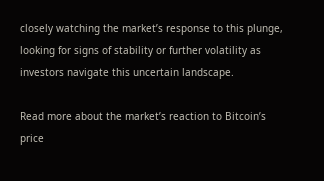closely watching the market’s response to this plunge, looking for signs of stability or further volatility as investors navigate this uncertain landscape.

Read more about the market’s reaction to Bitcoin’s price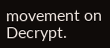movement on Decrypt.